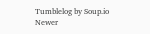Tumblelog by Soup.io
Newer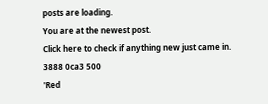posts are loading.
You are at the newest post.
Click here to check if anything new just came in.
3888 0ca3 500
'Red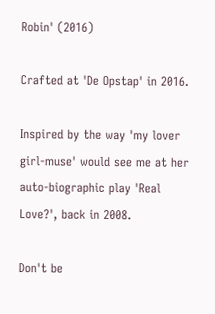Robin' (2016)

Crafted at 'De Opstap' in 2016.

Inspired by the way 'my lover girl-muse' would see me at her auto-biographic play 'Real Love?', back in 2008.

Don't be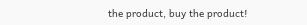the product, buy the product!